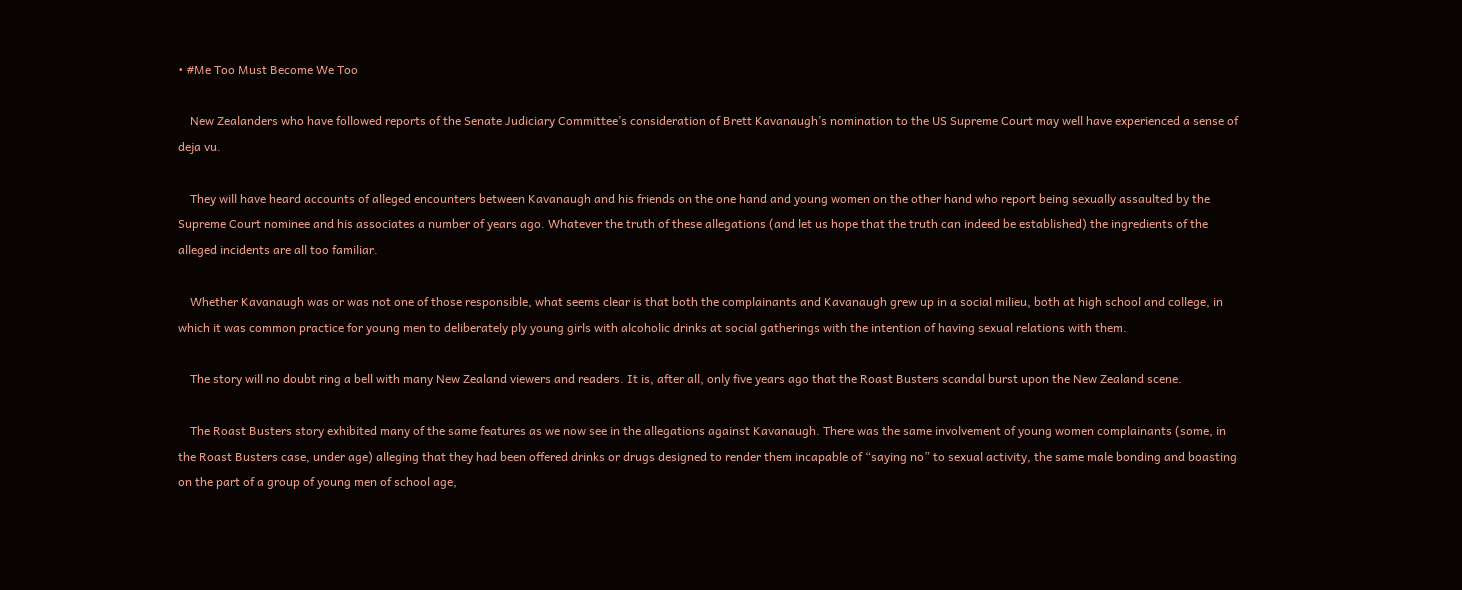• #Me Too Must Become We Too

    New Zealanders who have followed reports of the Senate Judiciary Committee’s consideration of Brett Kavanaugh’s nomination to the US Supreme Court may well have experienced a sense of deja vu.

    They will have heard accounts of alleged encounters between Kavanaugh and his friends on the one hand and young women on the other hand who report being sexually assaulted by the Supreme Court nominee and his associates a number of years ago. Whatever the truth of these allegations (and let us hope that the truth can indeed be established) the ingredients of the alleged incidents are all too familiar.

    Whether Kavanaugh was or was not one of those responsible, what seems clear is that both the complainants and Kavanaugh grew up in a social milieu, both at high school and college, in which it was common practice for young men to deliberately ply young girls with alcoholic drinks at social gatherings with the intention of having sexual relations with them.

    The story will no doubt ring a bell with many New Zealand viewers and readers. It is, after all, only five years ago that the Roast Busters scandal burst upon the New Zealand scene.

    The Roast Busters story exhibited many of the same features as we now see in the allegations against Kavanaugh. There was the same involvement of young women complainants (some, in the Roast Busters case, under age) alleging that they had been offered drinks or drugs designed to render them incapable of “saying no” to sexual activity, the same male bonding and boasting on the part of a group of young men of school age,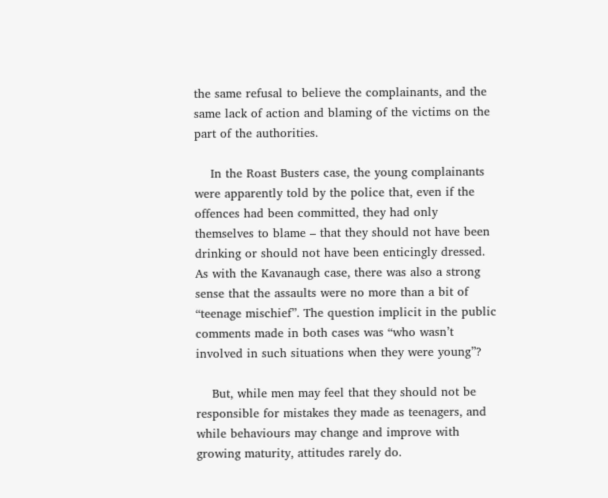the same refusal to believe the complainants, and the same lack of action and blaming of the victims on the part of the authorities.

    In the Roast Busters case, the young complainants were apparently told by the police that, even if the offences had been committed, they had only themselves to blame – that they should not have been drinking or should not have been enticingly dressed. As with the Kavanaugh case, there was also a strong sense that the assaults were no more than a bit of “teenage mischief”. The question implicit in the public comments made in both cases was “who wasn’t involved in such situations when they were young”?

    But, while men may feel that they should not be responsible for mistakes they made as teenagers, and while behaviours may change and improve with growing maturity, attitudes rarely do.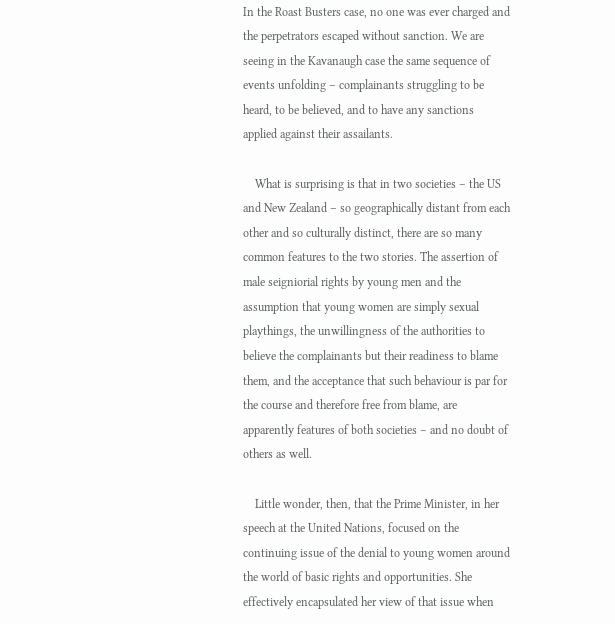In the Roast Busters case, no one was ever charged and the perpetrators escaped without sanction. We are seeing in the Kavanaugh case the same sequence of events unfolding – complainants struggling to be heard, to be believed, and to have any sanctions applied against their assailants.

    What is surprising is that in two societies – the US and New Zealand – so geographically distant from each other and so culturally distinct, there are so many common features to the two stories. The assertion of male seigniorial rights by young men and the assumption that young women are simply sexual playthings, the unwillingness of the authorities to believe the complainants but their readiness to blame them, and the acceptance that such behaviour is par for the course and therefore free from blame, are apparently features of both societies – and no doubt of others as well.

    Little wonder, then, that the Prime Minister, in her speech at the United Nations, focused on the continuing issue of the denial to young women around the world of basic rights and opportunities. She effectively encapsulated her view of that issue when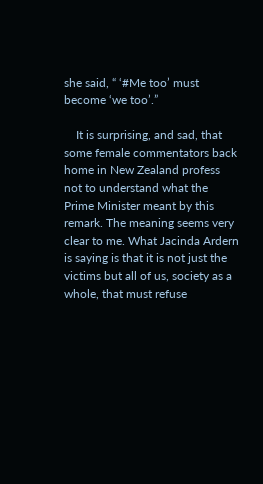she said, “ ‘#Me too’ must become ‘we too’.”

    It is surprising, and sad, that some female commentators back home in New Zealand profess not to understand what the Prime Minister meant by this remark. The meaning seems very clear to me. What Jacinda Ardern is saying is that it is not just the victims but all of us, society as a whole, that must refuse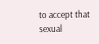to accept that sexual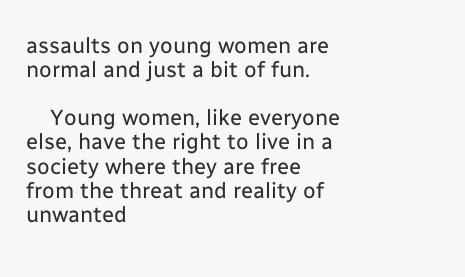assaults on young women are normal and just a bit of fun.

    Young women, like everyone else, have the right to live in a society where they are free from the threat and reality of unwanted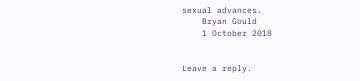sexual advances.
    Bryan Gould
    1 October 2018


Leave a reply.